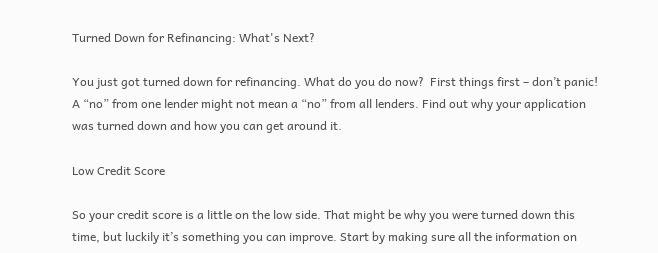Turned Down for Refinancing: What's Next?

You just got turned down for refinancing. What do you do now?  First things first – don’t panic!  A “no” from one lender might not mean a “no” from all lenders. Find out why your application was turned down and how you can get around it.

Low Credit Score

So your credit score is a little on the low side. That might be why you were turned down this time, but luckily it’s something you can improve. Start by making sure all the information on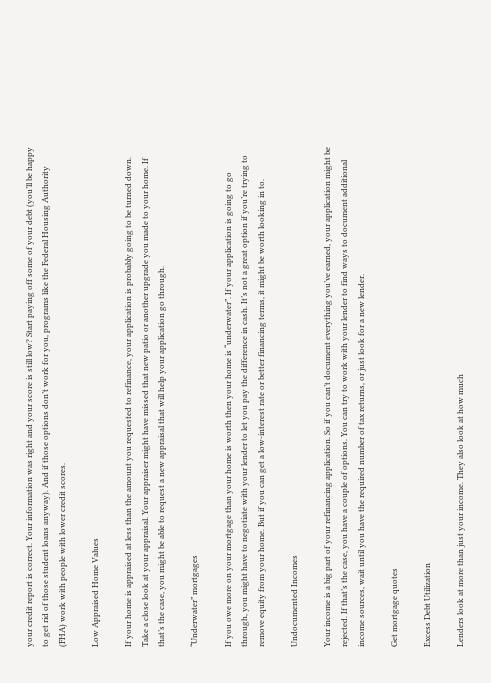your credit report is correct. Your information was right and your score is still low? Start paying off some of your debt (you’ll be happy to get rid of those student loans anyway). And if those options don’t work for you, programs like the Federal Housing Authority (FHA) work with people with lower credit scores.

Low Appraised Home Values

If your home is appraised at less than the amount you requested to refinance, your application is probably going to be turned down. Take a close look at your appraisal. Your appraiser might have missed that new patio or another upgrade you made to your home. If that’s the case, you might be able to request a new appraisal that will help your application go through.

“Underwater” mortgages

If you owe more on your mortgage than your home is worth then your home is “underwater”. If your application is going to go through, you might have to negotiate with your lender to let you pay the difference in cash. It’s not a great option if you’re trying to remove equity from your home. But if you can get a low-interest rate or better financing terms, it might be worth looking in to.

Undocumented Incomes

Your income is a big part of your refinancing application. So if you can’t document everything you’ve earned, your application might be rejected. If that’s the case, you have a couple of options. You can try to work with your lender to find ways to document additional income sources, wait until you have the required number of tax returns, or just look for a new lender.

Get mortgage quotes

Excess Debt Utilization

Lenders look at more than just your income. They also look at how much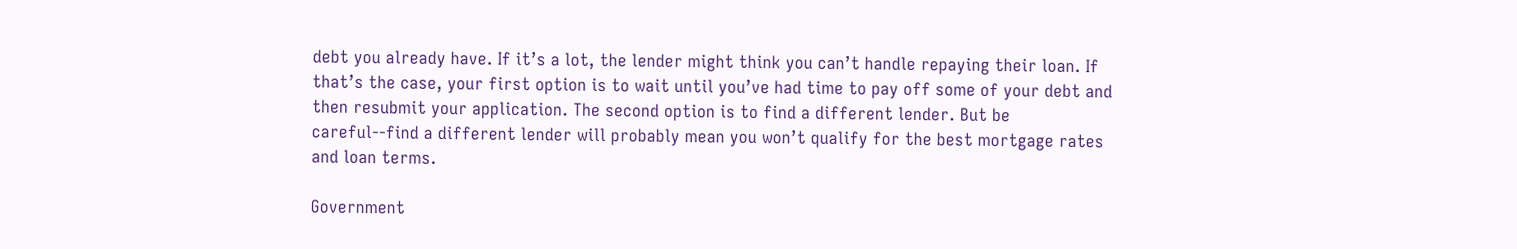debt you already have. If it’s a lot, the lender might think you can’t handle repaying their loan. If that’s the case, your first option is to wait until you’ve had time to pay off some of your debt and then resubmit your application. The second option is to find a different lender. But be careful--find a different lender will probably mean you won’t qualify for the best mortgage rates and loan terms.

Government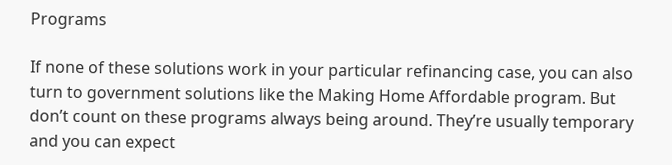Programs

If none of these solutions work in your particular refinancing case, you can also turn to government solutions like the Making Home Affordable program. But don’t count on these programs always being around. They’re usually temporary and you can expect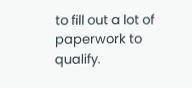to fill out a lot of paperwork to qualify.